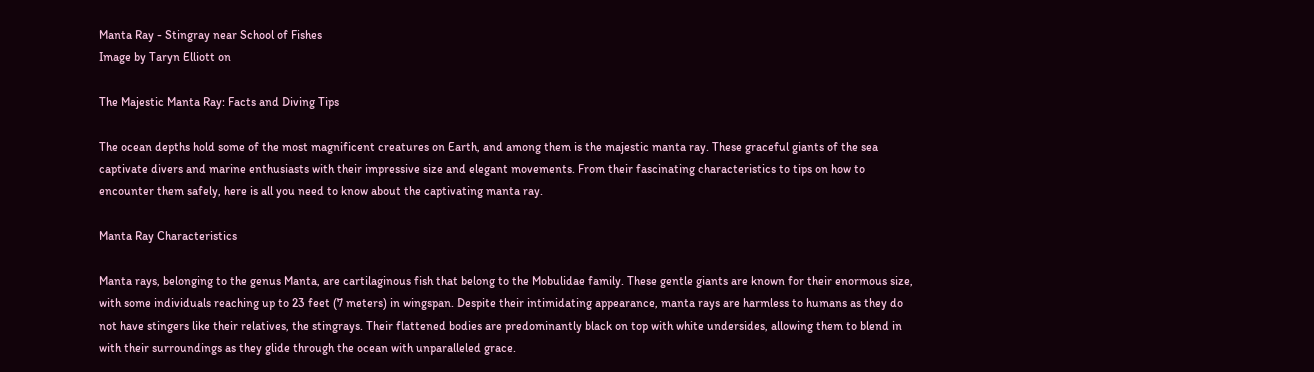Manta Ray - Stingray near School of Fishes
Image by Taryn Elliott on

The Majestic Manta Ray: Facts and Diving Tips

The ocean depths hold some of the most magnificent creatures on Earth, and among them is the majestic manta ray. These graceful giants of the sea captivate divers and marine enthusiasts with their impressive size and elegant movements. From their fascinating characteristics to tips on how to encounter them safely, here is all you need to know about the captivating manta ray.

Manta Ray Characteristics

Manta rays, belonging to the genus Manta, are cartilaginous fish that belong to the Mobulidae family. These gentle giants are known for their enormous size, with some individuals reaching up to 23 feet (7 meters) in wingspan. Despite their intimidating appearance, manta rays are harmless to humans as they do not have stingers like their relatives, the stingrays. Their flattened bodies are predominantly black on top with white undersides, allowing them to blend in with their surroundings as they glide through the ocean with unparalleled grace.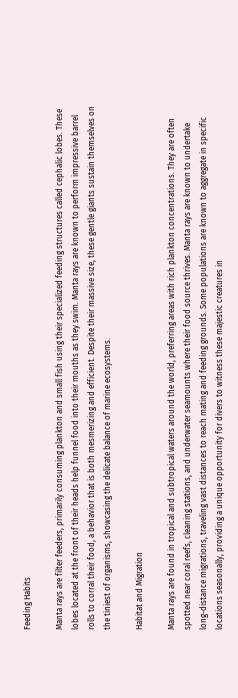Feeding Habits

Manta rays are filter feeders, primarily consuming plankton and small fish using their specialized feeding structures called cephalic lobes. These lobes located at the front of their heads help funnel food into their mouths as they swim. Manta rays are known to perform impressive barrel rolls to corral their food, a behavior that is both mesmerizing and efficient. Despite their massive size, these gentle giants sustain themselves on the tiniest of organisms, showcasing the delicate balance of marine ecosystems.

Habitat and Migration

Manta rays are found in tropical and subtropical waters around the world, preferring areas with rich plankton concentrations. They are often spotted near coral reefs, cleaning stations, and underwater seamounts where their food source thrives. Manta rays are known to undertake long-distance migrations, traveling vast distances to reach mating and feeding grounds. Some populations are known to aggregate in specific locations seasonally, providing a unique opportunity for divers to witness these majestic creatures in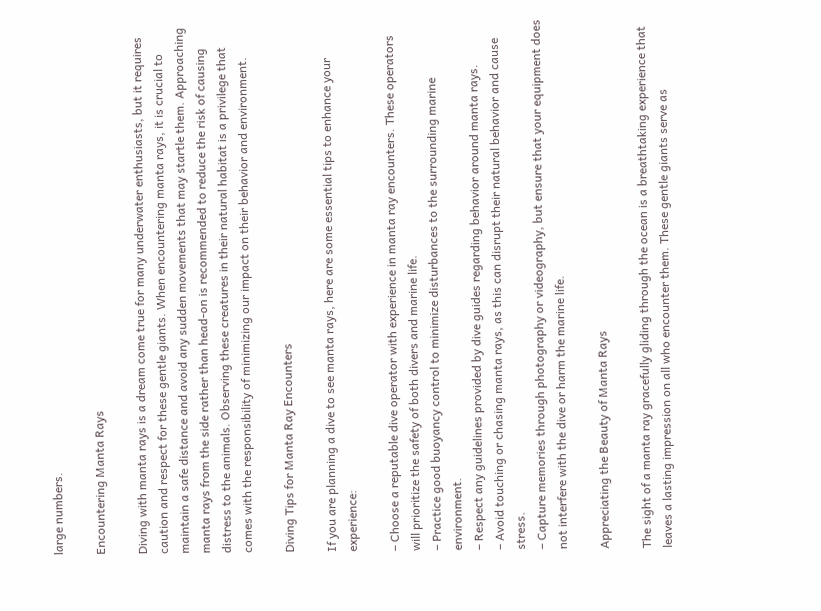large numbers.

Encountering Manta Rays

Diving with manta rays is a dream come true for many underwater enthusiasts, but it requires caution and respect for these gentle giants. When encountering manta rays, it is crucial to maintain a safe distance and avoid any sudden movements that may startle them. Approaching manta rays from the side rather than head-on is recommended to reduce the risk of causing distress to the animals. Observing these creatures in their natural habitat is a privilege that comes with the responsibility of minimizing our impact on their behavior and environment.

Diving Tips for Manta Ray Encounters

If you are planning a dive to see manta rays, here are some essential tips to enhance your experience:

– Choose a reputable dive operator with experience in manta ray encounters. These operators will prioritize the safety of both divers and marine life.
– Practice good buoyancy control to minimize disturbances to the surrounding marine environment.
– Respect any guidelines provided by dive guides regarding behavior around manta rays.
– Avoid touching or chasing manta rays, as this can disrupt their natural behavior and cause stress.
– Capture memories through photography or videography, but ensure that your equipment does not interfere with the dive or harm the marine life.

Appreciating the Beauty of Manta Rays

The sight of a manta ray gracefully gliding through the ocean is a breathtaking experience that leaves a lasting impression on all who encounter them. These gentle giants serve as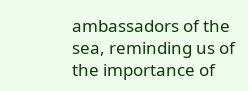ambassadors of the sea, reminding us of the importance of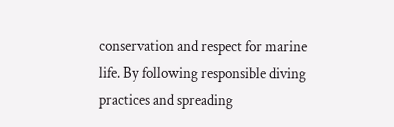conservation and respect for marine life. By following responsible diving practices and spreading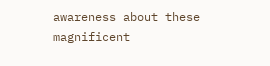awareness about these magnificent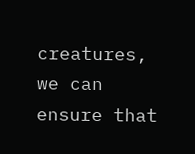creatures, we can ensure that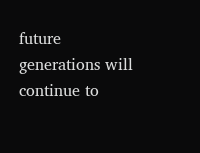future generations will continue to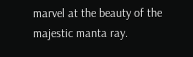marvel at the beauty of the majestic manta ray.